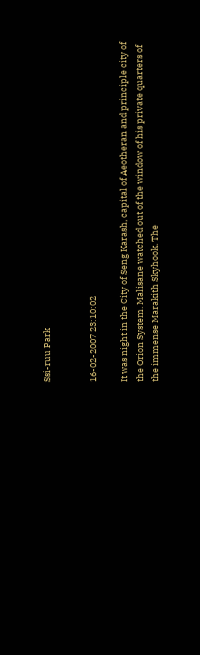Ssi-ruu Park


16-02-2007 23:10:02

It was night in the City of Seng Karash, capital of Aeotheran and principle city of the Orion System. Malisane watched out of the window of his private quarters of the immense Marakith Skyhook. The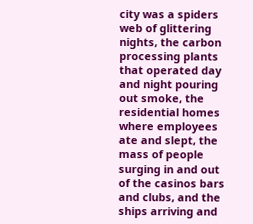city was a spiders web of glittering nights, the carbon processing plants that operated day and night pouring out smoke, the residential homes where employees ate and slept, the mass of people surging in and out of the casinos bars and clubs, and the ships arriving and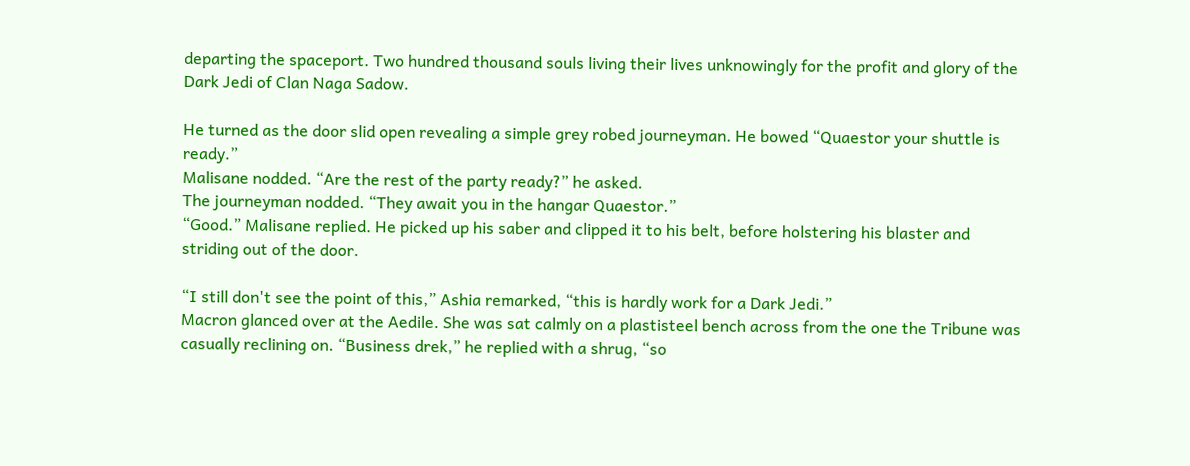departing the spaceport. Two hundred thousand souls living their lives unknowingly for the profit and glory of the Dark Jedi of Clan Naga Sadow.

He turned as the door slid open revealing a simple grey robed journeyman. He bowed “Quaestor your shuttle is ready.”
Malisane nodded. “Are the rest of the party ready?” he asked.
The journeyman nodded. “They await you in the hangar Quaestor.”
“Good.” Malisane replied. He picked up his saber and clipped it to his belt, before holstering his blaster and striding out of the door.

“I still don't see the point of this,” Ashia remarked, “this is hardly work for a Dark Jedi.”
Macron glanced over at the Aedile. She was sat calmly on a plastisteel bench across from the one the Tribune was casually reclining on. “Business drek,” he replied with a shrug, “so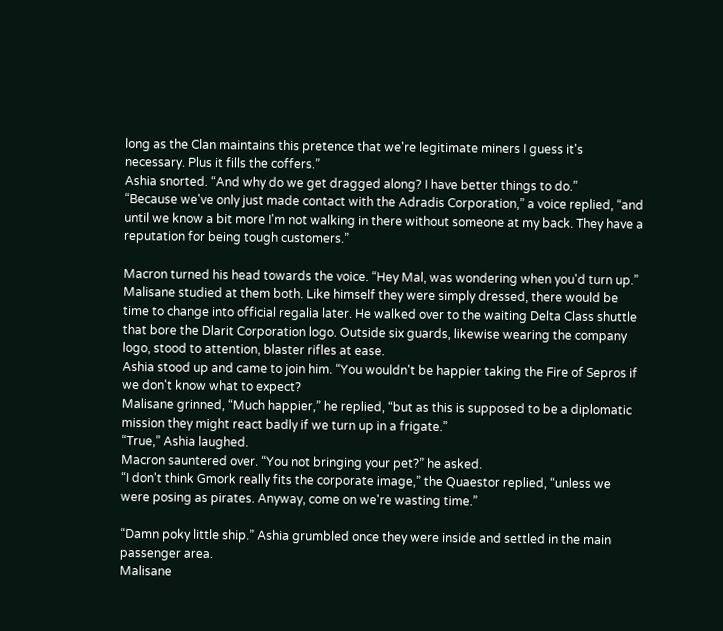long as the Clan maintains this pretence that we're legitimate miners I guess it's necessary. Plus it fills the coffers.”
Ashia snorted. “And why do we get dragged along? I have better things to do.”
“Because we've only just made contact with the Adradis Corporation,” a voice replied, “and until we know a bit more I'm not walking in there without someone at my back. They have a reputation for being tough customers.”

Macron turned his head towards the voice. “Hey Mal, was wondering when you'd turn up.”
Malisane studied at them both. Like himself they were simply dressed, there would be time to change into official regalia later. He walked over to the waiting Delta Class shuttle that bore the Dlarit Corporation logo. Outside six guards, likewise wearing the company logo, stood to attention, blaster rifles at ease.
Ashia stood up and came to join him. “You wouldn't be happier taking the Fire of Sepros if we don't know what to expect?
Malisane grinned, “Much happier,” he replied, “but as this is supposed to be a diplomatic mission they might react badly if we turn up in a frigate.”
“True,” Ashia laughed.
Macron sauntered over. “You not bringing your pet?” he asked.
“I don't think Gmork really fits the corporate image,” the Quaestor replied, “unless we were posing as pirates. Anyway, come on we're wasting time.”

“Damn poky little ship.” Ashia grumbled once they were inside and settled in the main passenger area.
Malisane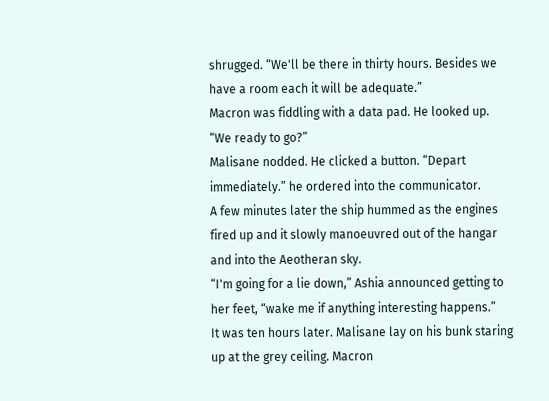shrugged. “We'll be there in thirty hours. Besides we have a room each it will be adequate.”
Macron was fiddling with a data pad. He looked up. “We ready to go?”
Malisane nodded. He clicked a button. “Depart immediately.” he ordered into the communicator.
A few minutes later the ship hummed as the engines fired up and it slowly manoeuvred out of the hangar and into the Aeotheran sky.
“I'm going for a lie down,” Ashia announced getting to her feet, “wake me if anything interesting happens.”
It was ten hours later. Malisane lay on his bunk staring up at the grey ceiling. Macron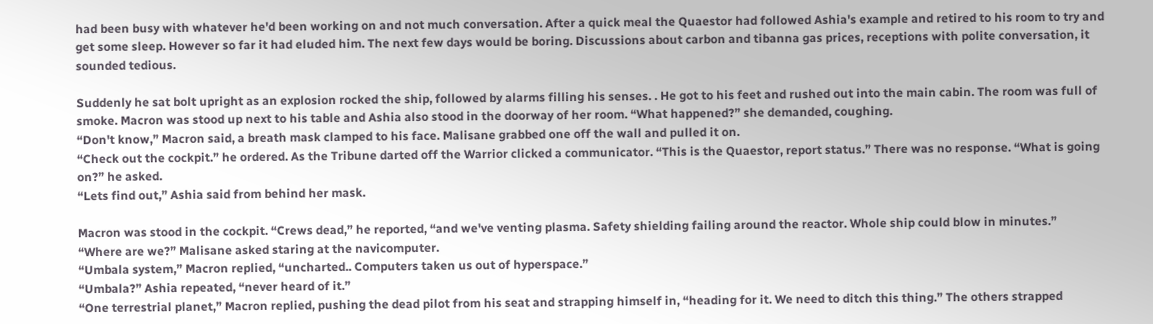had been busy with whatever he'd been working on and not much conversation. After a quick meal the Quaestor had followed Ashia's example and retired to his room to try and get some sleep. However so far it had eluded him. The next few days would be boring. Discussions about carbon and tibanna gas prices, receptions with polite conversation, it sounded tedious.

Suddenly he sat bolt upright as an explosion rocked the ship, followed by alarms filling his senses. . He got to his feet and rushed out into the main cabin. The room was full of smoke. Macron was stood up next to his table and Ashia also stood in the doorway of her room. “What happened?” she demanded, coughing.
“Don't know,” Macron said, a breath mask clamped to his face. Malisane grabbed one off the wall and pulled it on.
“Check out the cockpit.” he ordered. As the Tribune darted off the Warrior clicked a communicator. “This is the Quaestor, report status.” There was no response. “What is going on?” he asked.
“Lets find out,” Ashia said from behind her mask.

Macron was stood in the cockpit. “Crews dead,” he reported, “and we've venting plasma. Safety shielding failing around the reactor. Whole ship could blow in minutes.”
“Where are we?” Malisane asked staring at the navicomputer.
“Umbala system,” Macron replied, “uncharted.. Computers taken us out of hyperspace.”
“Umbala?” Ashia repeated, “never heard of it.”
“One terrestrial planet,” Macron replied, pushing the dead pilot from his seat and strapping himself in, “heading for it. We need to ditch this thing.” The others strapped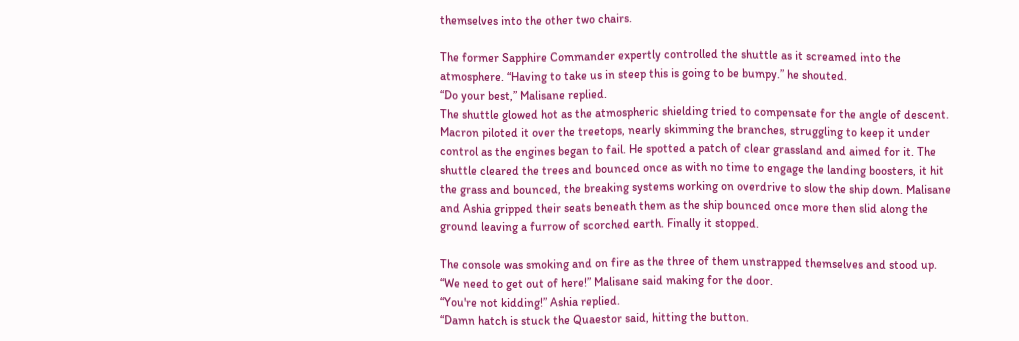themselves into the other two chairs.

The former Sapphire Commander expertly controlled the shuttle as it screamed into the atmosphere. “Having to take us in steep this is going to be bumpy.” he shouted.
“Do your best,” Malisane replied.
The shuttle glowed hot as the atmospheric shielding tried to compensate for the angle of descent. Macron piloted it over the treetops, nearly skimming the branches, struggling to keep it under control as the engines began to fail. He spotted a patch of clear grassland and aimed for it. The shuttle cleared the trees and bounced once as with no time to engage the landing boosters, it hit the grass and bounced, the breaking systems working on overdrive to slow the ship down. Malisane and Ashia gripped their seats beneath them as the ship bounced once more then slid along the ground leaving a furrow of scorched earth. Finally it stopped.

The console was smoking and on fire as the three of them unstrapped themselves and stood up. “We need to get out of here!” Malisane said making for the door.
“You're not kidding!” Ashia replied.
“Damn hatch is stuck the Quaestor said, hitting the button.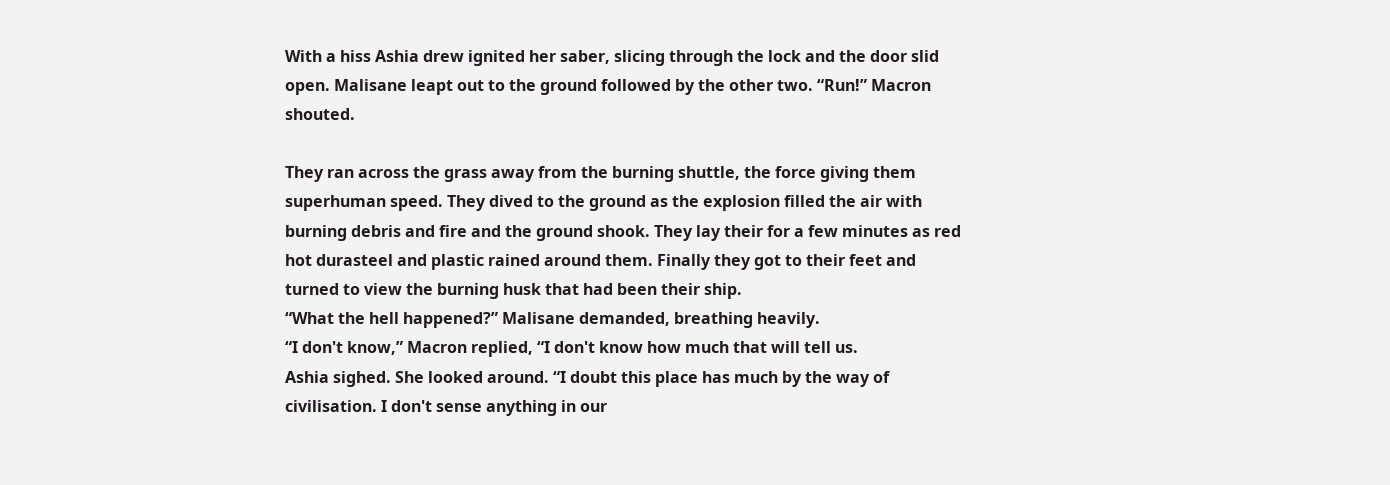With a hiss Ashia drew ignited her saber, slicing through the lock and the door slid open. Malisane leapt out to the ground followed by the other two. “Run!” Macron shouted.

They ran across the grass away from the burning shuttle, the force giving them superhuman speed. They dived to the ground as the explosion filled the air with burning debris and fire and the ground shook. They lay their for a few minutes as red hot durasteel and plastic rained around them. Finally they got to their feet and turned to view the burning husk that had been their ship.
“What the hell happened?” Malisane demanded, breathing heavily.
“I don't know,” Macron replied, “I don't know how much that will tell us.
Ashia sighed. She looked around. “I doubt this place has much by the way of civilisation. I don't sense anything in our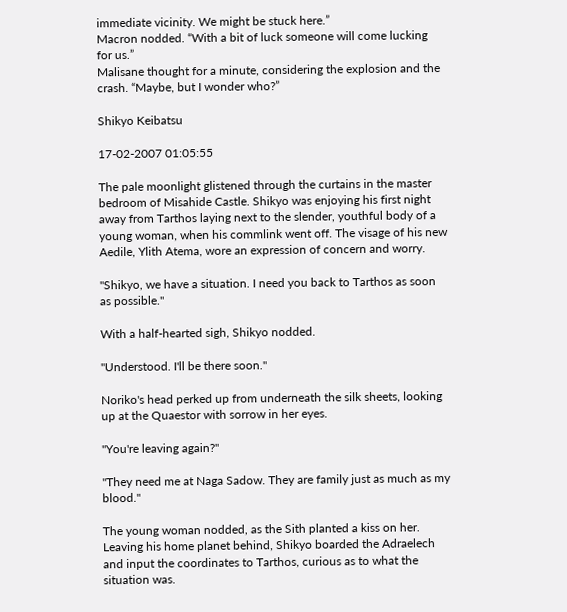immediate vicinity. We might be stuck here.”
Macron nodded. “With a bit of luck someone will come lucking for us.”
Malisane thought for a minute, considering the explosion and the crash. “Maybe, but I wonder who?”

Shikyo Keibatsu

17-02-2007 01:05:55

The pale moonlight glistened through the curtains in the master bedroom of Misahide Castle. Shikyo was enjoying his first night away from Tarthos laying next to the slender, youthful body of a young woman, when his commlink went off. The visage of his new Aedile, Ylith Atema, wore an expression of concern and worry.

"Shikyo, we have a situation. I need you back to Tarthos as soon as possible."

With a half-hearted sigh, Shikyo nodded.

"Understood. I'll be there soon."

Noriko's head perked up from underneath the silk sheets, looking up at the Quaestor with sorrow in her eyes.

"You're leaving again?"

"They need me at Naga Sadow. They are family just as much as my blood."

The young woman nodded, as the Sith planted a kiss on her. Leaving his home planet behind, Shikyo boarded the Adraelech and input the coordinates to Tarthos, curious as to what the situation was.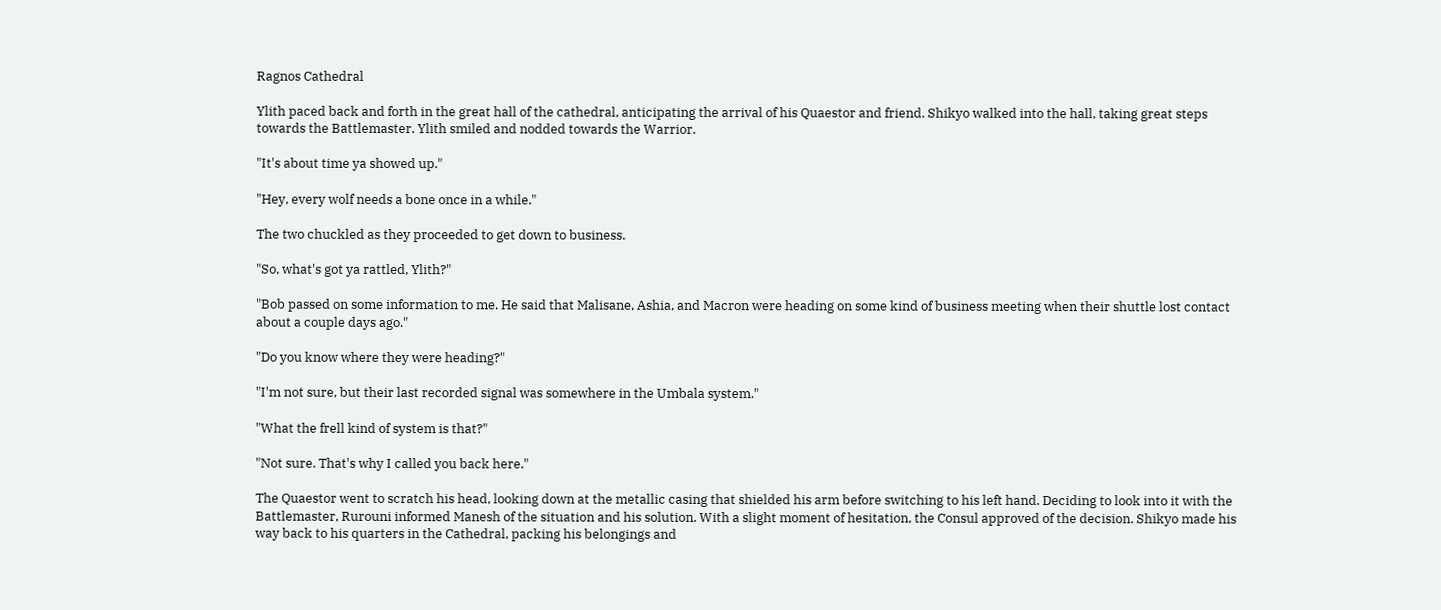Ragnos Cathedral

Ylith paced back and forth in the great hall of the cathedral, anticipating the arrival of his Quaestor and friend. Shikyo walked into the hall, taking great steps towards the Battlemaster. Ylith smiled and nodded towards the Warrior.

"It's about time ya showed up."

"Hey, every wolf needs a bone once in a while."

The two chuckled as they proceeded to get down to business.

"So, what's got ya rattled, Ylith?"

"Bob passed on some information to me. He said that Malisane, Ashia, and Macron were heading on some kind of business meeting when their shuttle lost contact about a couple days ago."

"Do you know where they were heading?"

"I'm not sure, but their last recorded signal was somewhere in the Umbala system."

"What the frell kind of system is that?"

"Not sure. That's why I called you back here."

The Quaestor went to scratch his head, looking down at the metallic casing that shielded his arm before switching to his left hand. Deciding to look into it with the Battlemaster, Rurouni informed Manesh of the situation and his solution. With a slight moment of hesitation, the Consul approved of the decision. Shikyo made his way back to his quarters in the Cathedral, packing his belongings and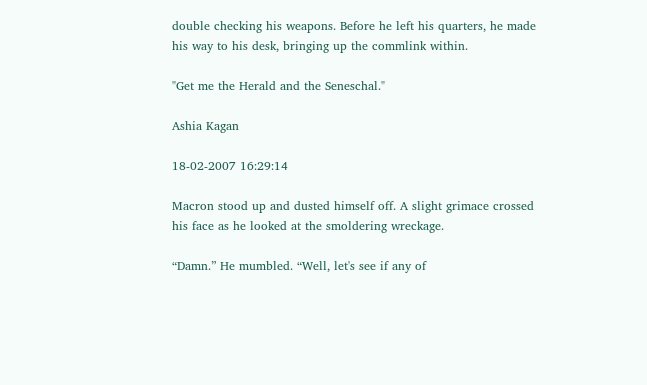double checking his weapons. Before he left his quarters, he made his way to his desk, bringing up the commlink within.

"Get me the Herald and the Seneschal."

Ashia Kagan

18-02-2007 16:29:14

Macron stood up and dusted himself off. A slight grimace crossed his face as he looked at the smoldering wreckage.

“Damn.” He mumbled. “Well, let's see if any of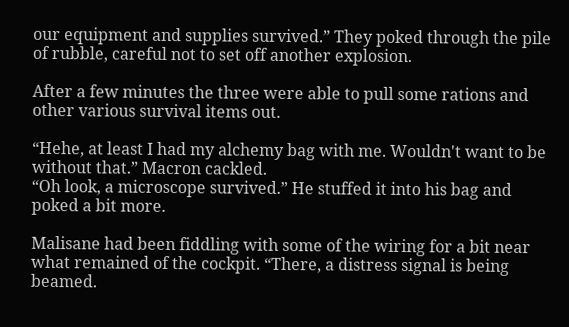our equipment and supplies survived.” They poked through the pile of rubble, careful not to set off another explosion.

After a few minutes the three were able to pull some rations and other various survival items out.

“Hehe, at least I had my alchemy bag with me. Wouldn't want to be without that.” Macron cackled.
“Oh look, a microscope survived.” He stuffed it into his bag and poked a bit more.

Malisane had been fiddling with some of the wiring for a bit near what remained of the cockpit. “There, a distress signal is being beamed.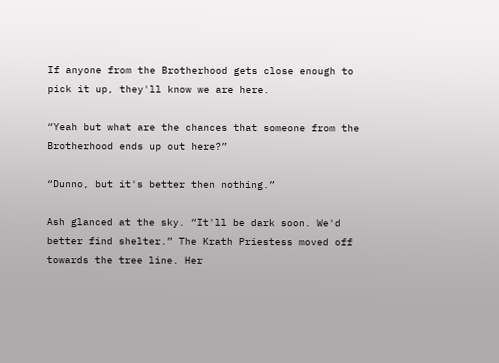If anyone from the Brotherhood gets close enough to pick it up, they'll know we are here.

“Yeah but what are the chances that someone from the Brotherhood ends up out here?”

“Dunno, but it's better then nothing.”

Ash glanced at the sky. “It'll be dark soon. We'd better find shelter.” The Krath Priestess moved off towards the tree line. Her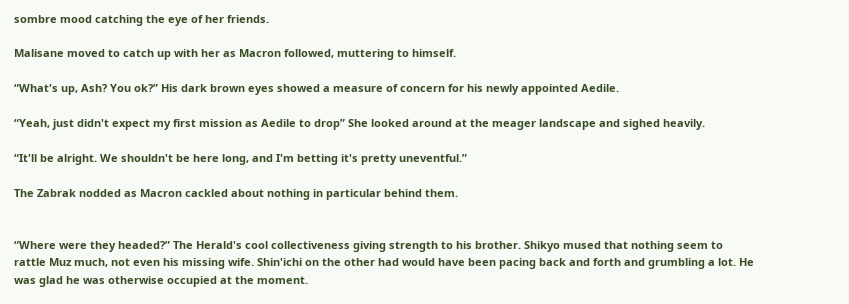sombre mood catching the eye of her friends.

Malisane moved to catch up with her as Macron followed, muttering to himself.

“What's up, Ash? You ok?” His dark brown eyes showed a measure of concern for his newly appointed Aedile.

“Yeah, just didn't expect my first mission as Aedile to drop” She looked around at the meager landscape and sighed heavily.

“It'll be alright. We shouldn't be here long, and I'm betting it's pretty uneventful.”

The Zabrak nodded as Macron cackled about nothing in particular behind them.


“Where were they headed?” The Herald's cool collectiveness giving strength to his brother. Shikyo mused that nothing seem to rattle Muz much, not even his missing wife. Shin'ichi on the other had would have been pacing back and forth and grumbling a lot. He was glad he was otherwise occupied at the moment.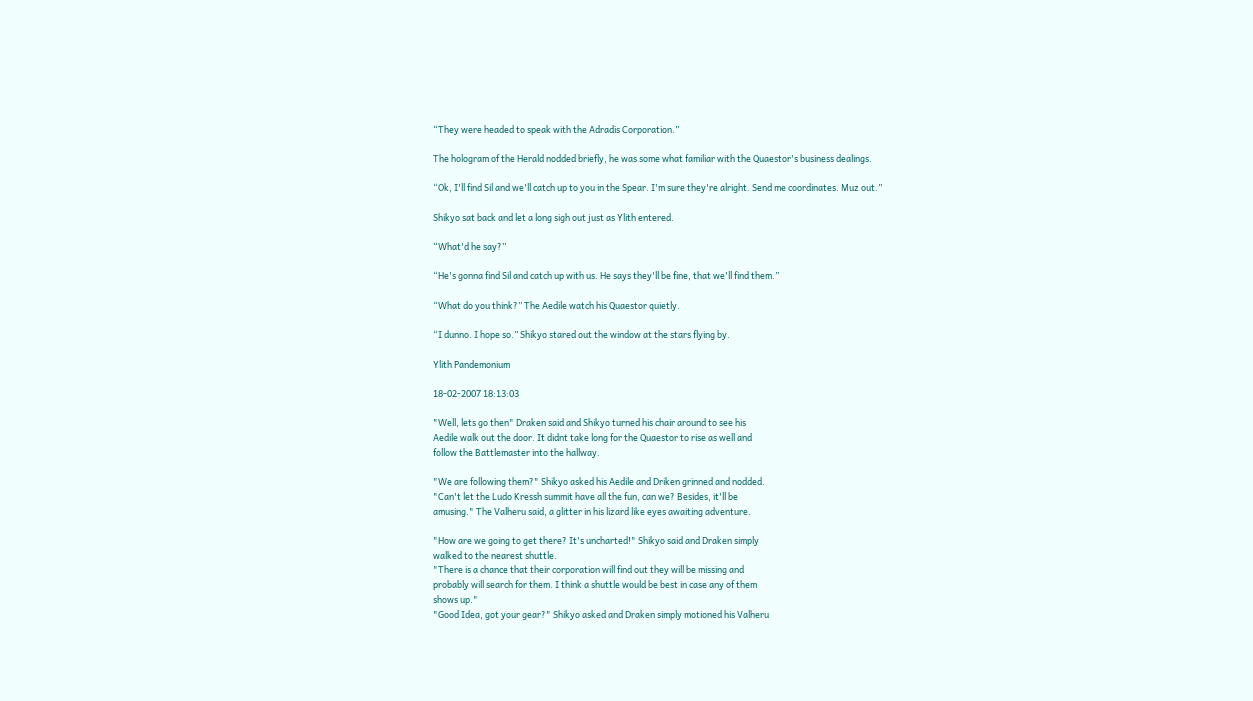“They were headed to speak with the Adradis Corporation.”

The hologram of the Herald nodded briefly, he was some what familiar with the Quaestor's business dealings.

“Ok, I'll find Sil and we'll catch up to you in the Spear. I'm sure they're alright. Send me coordinates. Muz out.”

Shikyo sat back and let a long sigh out just as Ylith entered.

“What'd he say?”

“He's gonna find Sil and catch up with us. He says they'll be fine, that we'll find them.”

“What do you think?” The Aedile watch his Quaestor quietly.

“I dunno. I hope so.” Shikyo stared out the window at the stars flying by.

Ylith Pandemonium

18-02-2007 18:13:03

"Well, lets go then" Draken said and Shikyo turned his chair around to see his
Aedile walk out the door. It didnt take long for the Quaestor to rise as well and
follow the Battlemaster into the hallway.

"We are following them?" Shikyo asked his Aedile and Driken grinned and nodded.
"Can't let the Ludo Kressh summit have all the fun, can we? Besides, it'll be
amusing." The Valheru said, a glitter in his lizard like eyes awaiting adventure.

"How are we going to get there? It's uncharted!" Shikyo said and Draken simply
walked to the nearest shuttle.
"There is a chance that their corporation will find out they will be missing and
probably will search for them. I think a shuttle would be best in case any of them
shows up."
"Good Idea, got your gear?" Shikyo asked and Draken simply motioned his Valheru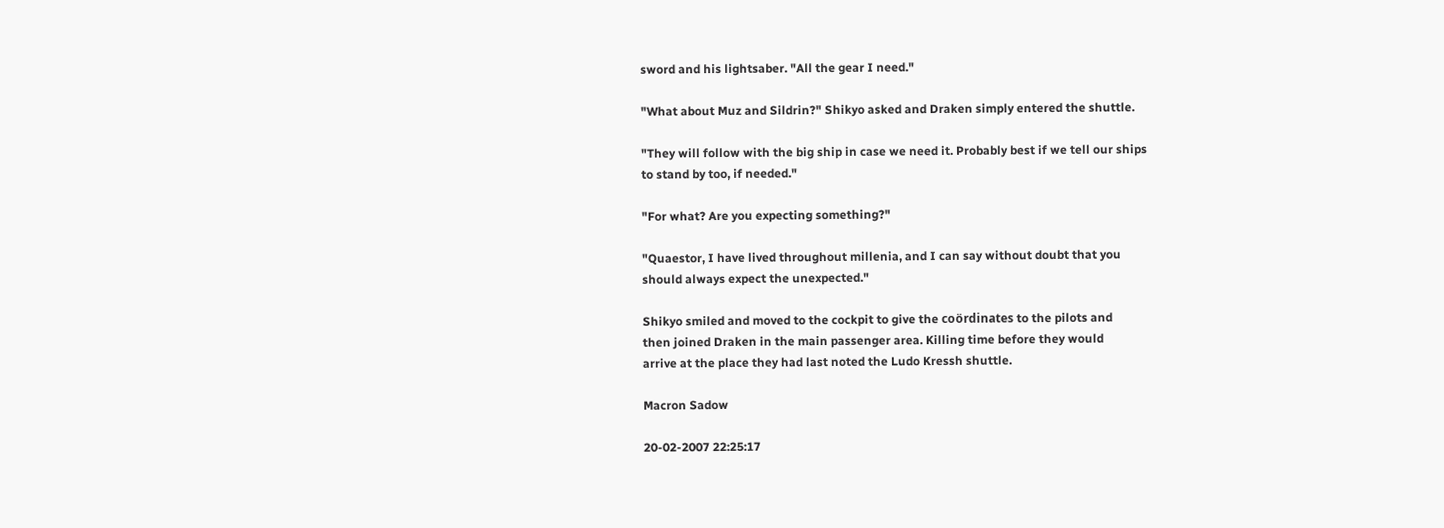sword and his lightsaber. "All the gear I need."

"What about Muz and Sildrin?" Shikyo asked and Draken simply entered the shuttle.

"They will follow with the big ship in case we need it. Probably best if we tell our ships
to stand by too, if needed."

"For what? Are you expecting something?"

"Quaestor, I have lived throughout millenia, and I can say without doubt that you
should always expect the unexpected."

Shikyo smiled and moved to the cockpit to give the coördinates to the pilots and
then joined Draken in the main passenger area. Killing time before they would
arrive at the place they had last noted the Ludo Kressh shuttle.

Macron Sadow

20-02-2007 22:25:17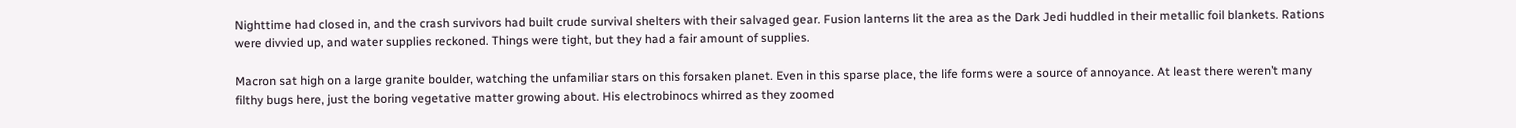Nighttime had closed in, and the crash survivors had built crude survival shelters with their salvaged gear. Fusion lanterns lit the area as the Dark Jedi huddled in their metallic foil blankets. Rations were divvied up, and water supplies reckoned. Things were tight, but they had a fair amount of supplies.

Macron sat high on a large granite boulder, watching the unfamiliar stars on this forsaken planet. Even in this sparse place, the life forms were a source of annoyance. At least there weren’t many filthy bugs here, just the boring vegetative matter growing about. His electrobinocs whirred as they zoomed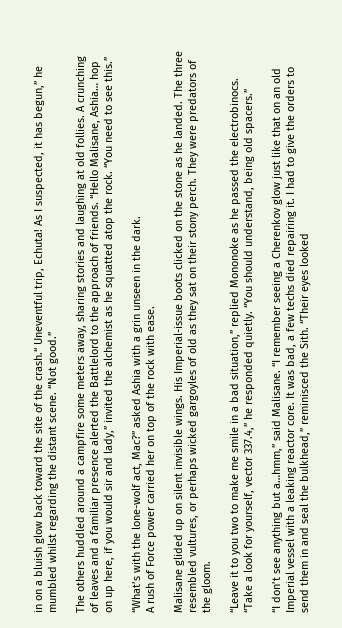in on a bluish glow back toward the site of the crash.“ Uneventful trip, Echuta! As I suspected, it has begun,” he mumbled whilst regarding the distant scene. “Not good.”

The others huddled around a campfire some meters away, sharing stories and laughing at old follies. A crunching of leaves and a familiar presence alerted the Battlelord to the approach of friends. “Hello Malisane, Ashia… hop on up here, if you would sir and lady,” invited the alchemist as he squatted atop the rock. “You need to see this.”

“What’s with the lone-wolf act, Mac?” asked Ashia with a grin unseen in the dark.
A rush of Force power carried her on top of the rock with ease.

Malisane glided up on silent invisible wings. His Imperial-issue boots clicked on the stone as he landed. The three resembled vultures, or perhaps wicked gargoyles of old as they sat on their stony perch. They were predators of the gloom.

“Leave it to you two to make me smile in a bad situation,” replied Mononoke as he passed the electrobinocs. “Take a look for yourself, vector 337.4,” he responded quietly. “You should understand, being old spacers.”

“I don’t see anything but a…hmm,” said Malisane. “I remember seeing a Cherenkov glow just like that on an old Imperial vessel with a leaking reactor core. It was bad, a few techs died repairing it. I had to give the orders to send them in and seal the bulkhead,” reminisced the Sith. “Their eyes looked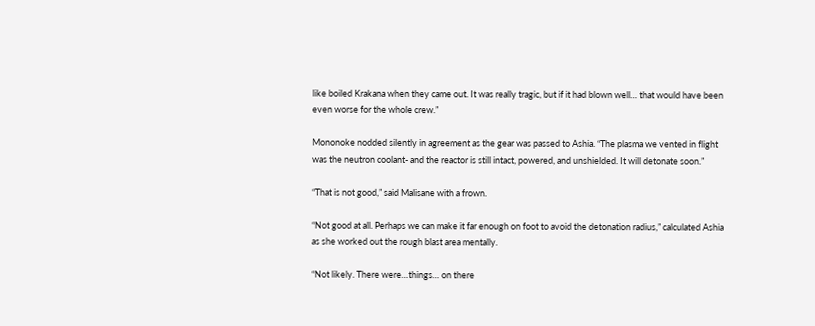like boiled Krakana when they came out. It was really tragic, but if it had blown well… that would have been even worse for the whole crew.”

Mononoke nodded silently in agreement as the gear was passed to Ashia. “The plasma we vented in flight was the neutron coolant- and the reactor is still intact, powered, and unshielded. It will detonate soon.”

“That is not good,” said Malisane with a frown.

“Not good at all. Perhaps we can make it far enough on foot to avoid the detonation radius,” calculated Ashia as she worked out the rough blast area mentally.

“Not likely. There were…things… on there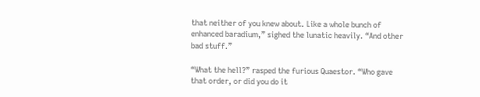that neither of you knew about. Like a whole bunch of enhanced baradium,” sighed the lunatic heavily. “And other bad stuff.”

“What the hell?” rasped the furious Quaestor. “Who gave that order, or did you do it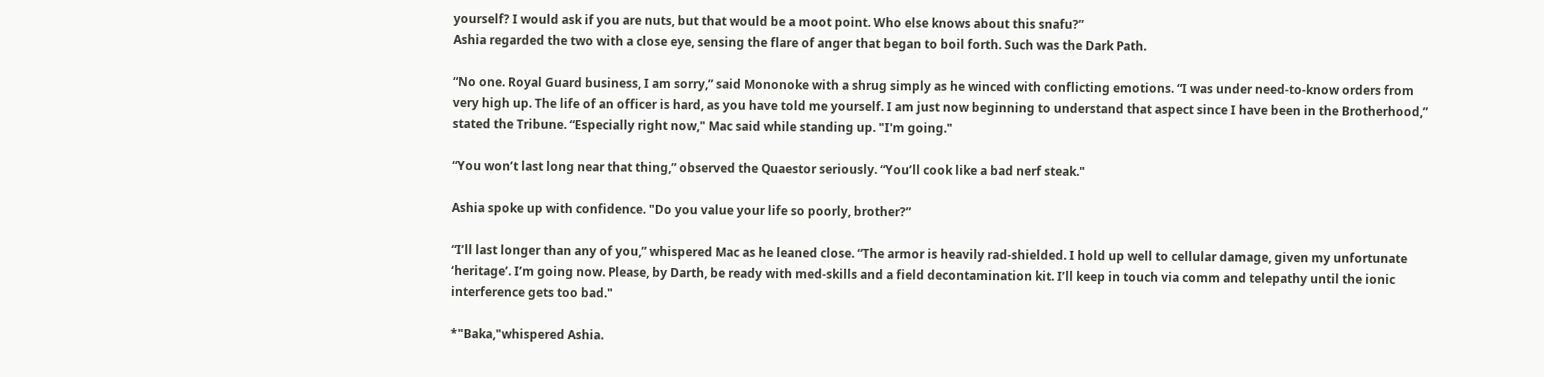yourself? I would ask if you are nuts, but that would be a moot point. Who else knows about this snafu?”
Ashia regarded the two with a close eye, sensing the flare of anger that began to boil forth. Such was the Dark Path.

“No one. Royal Guard business, I am sorry,” said Mononoke with a shrug simply as he winced with conflicting emotions. “I was under need-to-know orders from very high up. The life of an officer is hard, as you have told me yourself. I am just now beginning to understand that aspect since I have been in the Brotherhood,” stated the Tribune. “Especially right now," Mac said while standing up. "I'm going."

“You won’t last long near that thing,” observed the Quaestor seriously. “You’ll cook like a bad nerf steak."

Ashia spoke up with confidence. "Do you value your life so poorly, brother?”

“I’ll last longer than any of you,” whispered Mac as he leaned close. “The armor is heavily rad-shielded. I hold up well to cellular damage, given my unfortunate ‘heritage’. I’m going now. Please, by Darth, be ready with med-skills and a field decontamination kit. I’ll keep in touch via comm and telepathy until the ionic interference gets too bad."

*"Baka,"whispered Ashia.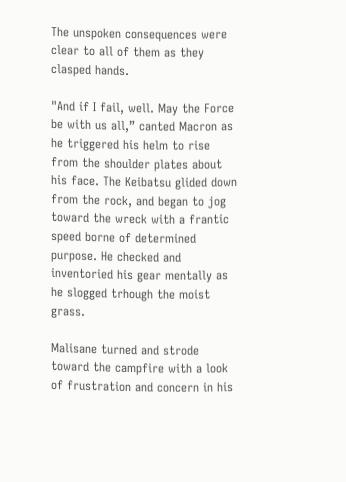The unspoken consequences were clear to all of them as they clasped hands.

"And if I fail, well. May the Force be with us all,” canted Macron as he triggered his helm to rise from the shoulder plates about his face. The Keibatsu glided down from the rock, and began to jog toward the wreck with a frantic speed borne of determined purpose. He checked and inventoried his gear mentally as he slogged trhough the moist grass.

Malisane turned and strode toward the campfire with a look of frustration and concern in his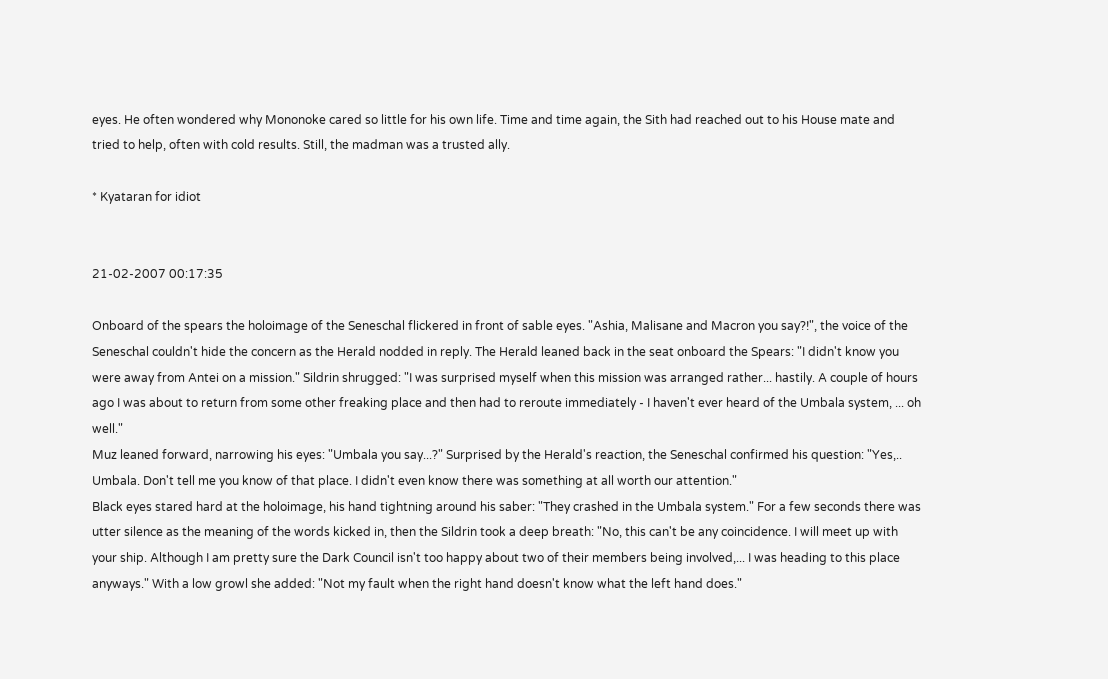eyes. He often wondered why Mononoke cared so little for his own life. Time and time again, the Sith had reached out to his House mate and tried to help, often with cold results. Still, the madman was a trusted ally.

* Kyataran for idiot


21-02-2007 00:17:35

Onboard of the spears the holoimage of the Seneschal flickered in front of sable eyes. "Ashia, Malisane and Macron you say?!", the voice of the Seneschal couldn't hide the concern as the Herald nodded in reply. The Herald leaned back in the seat onboard the Spears: "I didn't know you were away from Antei on a mission." Sildrin shrugged: "I was surprised myself when this mission was arranged rather... hastily. A couple of hours ago I was about to return from some other freaking place and then had to reroute immediately - I haven't ever heard of the Umbala system, ... oh well."
Muz leaned forward, narrowing his eyes: "Umbala you say...?" Surprised by the Herald's reaction, the Seneschal confirmed his question: "Yes,.. Umbala. Don't tell me you know of that place. I didn't even know there was something at all worth our attention."
Black eyes stared hard at the holoimage, his hand tightning around his saber: "They crashed in the Umbala system." For a few seconds there was utter silence as the meaning of the words kicked in, then the Sildrin took a deep breath: "No, this can't be any coincidence. I will meet up with your ship. Although I am pretty sure the Dark Council isn't too happy about two of their members being involved,... I was heading to this place anyways." With a low growl she added: "Not my fault when the right hand doesn't know what the left hand does."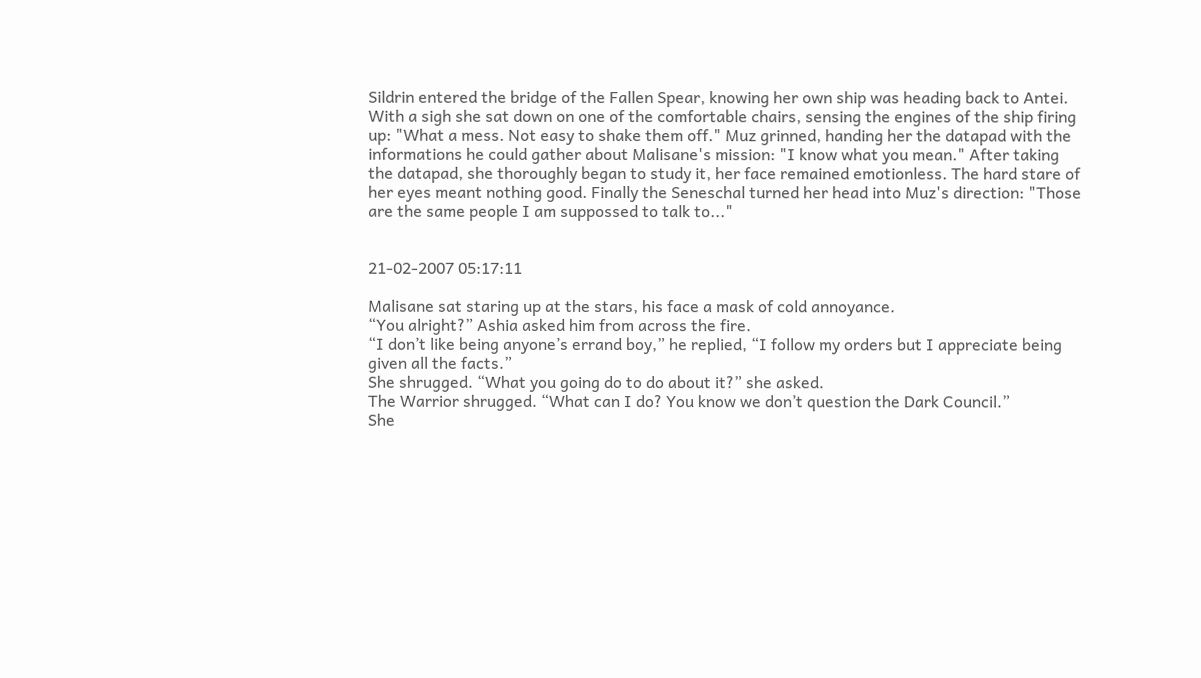Sildrin entered the bridge of the Fallen Spear, knowing her own ship was heading back to Antei. With a sigh she sat down on one of the comfortable chairs, sensing the engines of the ship firing up: "What a mess. Not easy to shake them off." Muz grinned, handing her the datapad with the informations he could gather about Malisane's mission: "I know what you mean." After taking the datapad, she thoroughly began to study it, her face remained emotionless. The hard stare of her eyes meant nothing good. Finally the Seneschal turned her head into Muz's direction: "Those are the same people I am suppossed to talk to..."


21-02-2007 05:17:11

Malisane sat staring up at the stars, his face a mask of cold annoyance.
“You alright?” Ashia asked him from across the fire.
“I don’t like being anyone’s errand boy,” he replied, “I follow my orders but I appreciate being given all the facts.”
She shrugged. “What you going do to do about it?” she asked.
The Warrior shrugged. “What can I do? You know we don’t question the Dark Council.”
She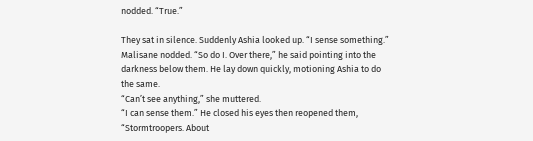nodded. “True.”

They sat in silence. Suddenly Ashia looked up. “I sense something.”
Malisane nodded. “So do I. Over there,” he said pointing into the darkness below them. He lay down quickly, motioning Ashia to do the same.
“Can’t see anything,” she muttered.
“I can sense them.” He closed his eyes then reopened them, “Stormtroopers. About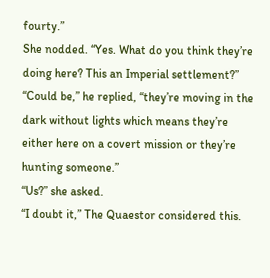fourty.”
She nodded. “Yes. What do you think they’re doing here? This an Imperial settlement?”
“Could be,” he replied, “they’re moving in the dark without lights which means they’re either here on a covert mission or they’re hunting someone.”
“Us?” she asked.
“I doubt it,” The Quaestor considered this.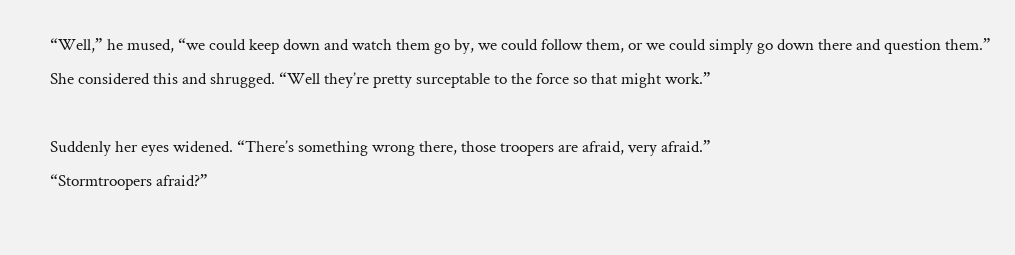“Well,” he mused, “we could keep down and watch them go by, we could follow them, or we could simply go down there and question them.”
She considered this and shrugged. “Well they’re pretty surceptable to the force so that might work.”

Suddenly her eyes widened. “There’s something wrong there, those troopers are afraid, very afraid.”
“Stormtroopers afraid?”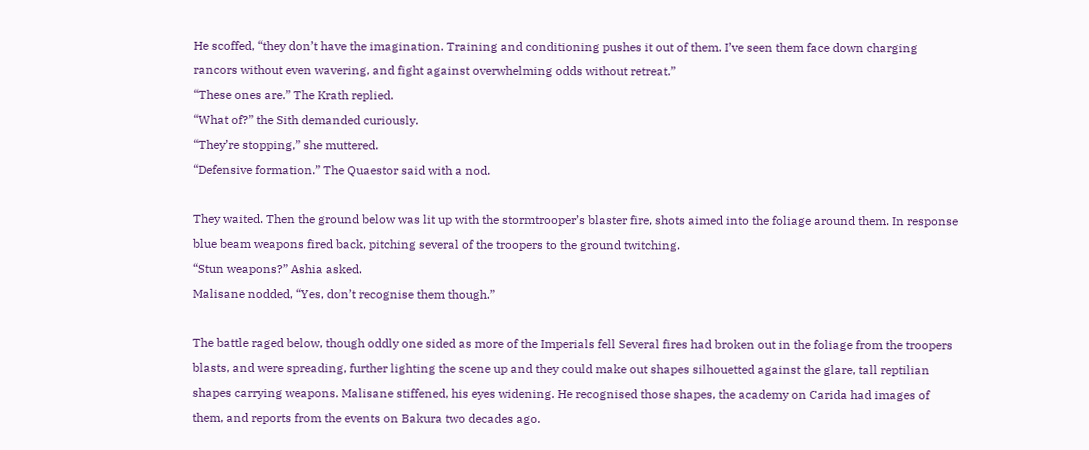He scoffed, “they don’t have the imagination. Training and conditioning pushes it out of them. I’ve seen them face down charging rancors without even wavering, and fight against overwhelming odds without retreat.”
“These ones are.” The Krath replied.
“What of?” the Sith demanded curiously.
“They’re stopping,” she muttered.
“Defensive formation.” The Quaestor said with a nod.

They waited. Then the ground below was lit up with the stormtrooper’s blaster fire, shots aimed into the foliage around them. In response blue beam weapons fired back, pitching several of the troopers to the ground twitching.
“Stun weapons?” Ashia asked.
Malisane nodded, “Yes, don’t recognise them though.”

The battle raged below, though oddly one sided as more of the Imperials fell Several fires had broken out in the foliage from the troopers blasts, and were spreading, further lighting the scene up and they could make out shapes silhouetted against the glare, tall reptilian shapes carrying weapons. Malisane stiffened, his eyes widening. He recognised those shapes, the academy on Carida had images of them, and reports from the events on Bakura two decades ago.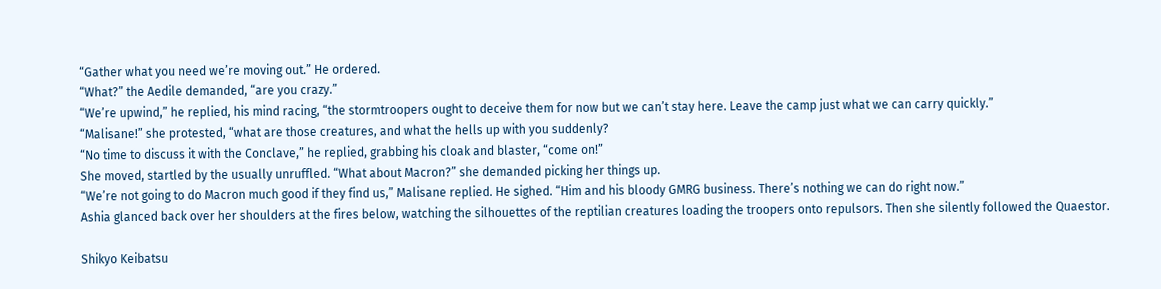“Gather what you need we’re moving out.” He ordered.
“What?” the Aedile demanded, “are you crazy.”
“We’re upwind,” he replied, his mind racing, “the stormtroopers ought to deceive them for now but we can’t stay here. Leave the camp just what we can carry quickly.”
“Malisane!” she protested, “what are those creatures, and what the hells up with you suddenly?
“No time to discuss it with the Conclave,” he replied, grabbing his cloak and blaster, “come on!”
She moved, startled by the usually unruffled. “What about Macron?” she demanded picking her things up.
“We’re not going to do Macron much good if they find us,” Malisane replied. He sighed. “Him and his bloody GMRG business. There’s nothing we can do right now.”
Ashia glanced back over her shoulders at the fires below, watching the silhouettes of the reptilian creatures loading the troopers onto repulsors. Then she silently followed the Quaestor.

Shikyo Keibatsu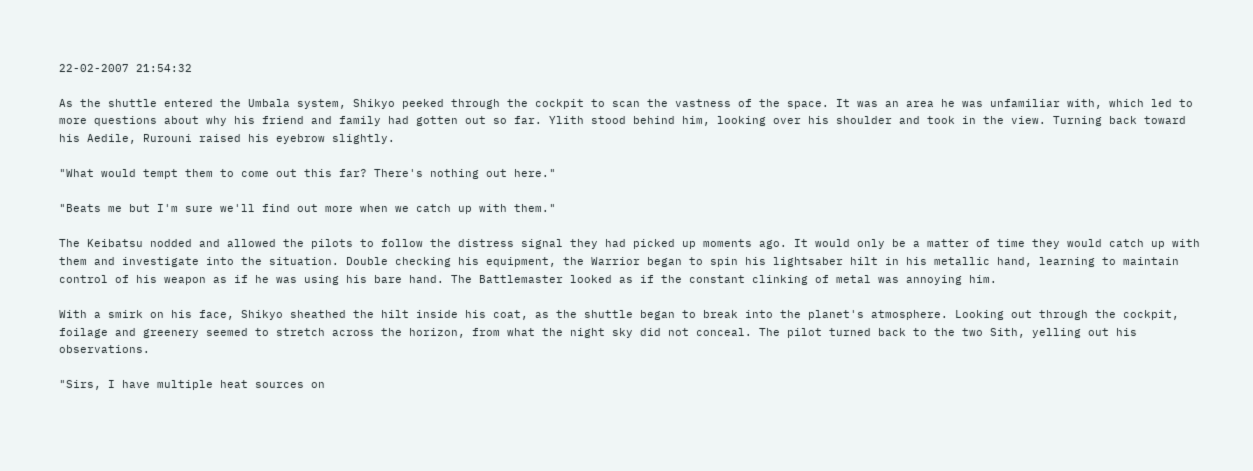22-02-2007 21:54:32

As the shuttle entered the Umbala system, Shikyo peeked through the cockpit to scan the vastness of the space. It was an area he was unfamiliar with, which led to more questions about why his friend and family had gotten out so far. Ylith stood behind him, looking over his shoulder and took in the view. Turning back toward his Aedile, Rurouni raised his eyebrow slightly.

"What would tempt them to come out this far? There's nothing out here."

"Beats me but I'm sure we'll find out more when we catch up with them."

The Keibatsu nodded and allowed the pilots to follow the distress signal they had picked up moments ago. It would only be a matter of time they would catch up with them and investigate into the situation. Double checking his equipment, the Warrior began to spin his lightsaber hilt in his metallic hand, learning to maintain control of his weapon as if he was using his bare hand. The Battlemaster looked as if the constant clinking of metal was annoying him.

With a smirk on his face, Shikyo sheathed the hilt inside his coat, as the shuttle began to break into the planet's atmosphere. Looking out through the cockpit, foilage and greenery seemed to stretch across the horizon, from what the night sky did not conceal. The pilot turned back to the two Sith, yelling out his observations.

"Sirs, I have multiple heat sources on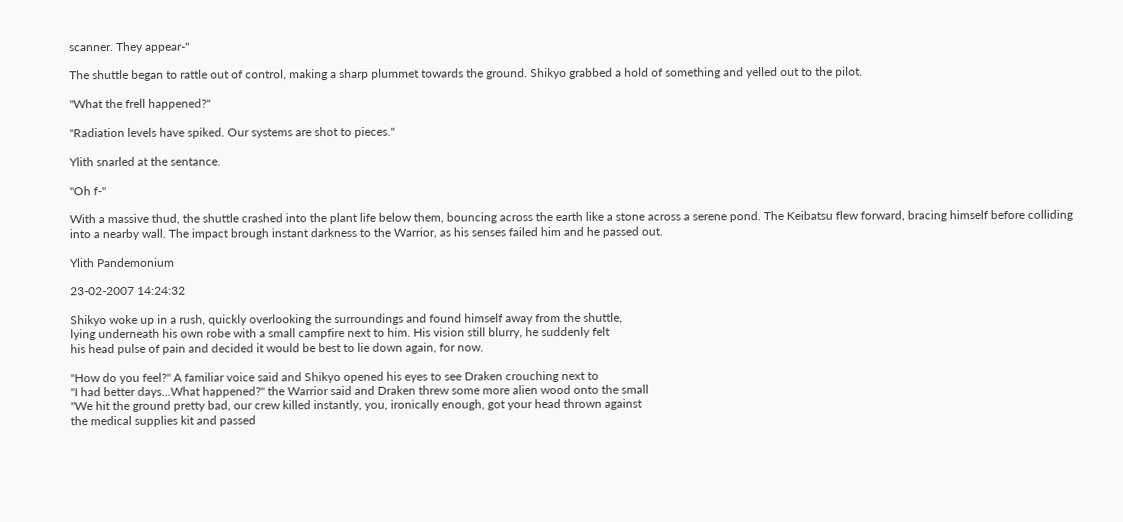scanner. They appear-"

The shuttle began to rattle out of control, making a sharp plummet towards the ground. Shikyo grabbed a hold of something and yelled out to the pilot.

"What the frell happened?"

"Radiation levels have spiked. Our systems are shot to pieces."

Ylith snarled at the sentance.

"Oh f-"

With a massive thud, the shuttle crashed into the plant life below them, bouncing across the earth like a stone across a serene pond. The Keibatsu flew forward, bracing himself before colliding into a nearby wall. The impact brough instant darkness to the Warrior, as his senses failed him and he passed out.

Ylith Pandemonium

23-02-2007 14:24:32

Shikyo woke up in a rush, quickly overlooking the surroundings and found himself away from the shuttle,
lying underneath his own robe with a small campfire next to him. His vision still blurry, he suddenly felt
his head pulse of pain and decided it would be best to lie down again, for now.

"How do you feel?" A familiar voice said and Shikyo opened his eyes to see Draken crouching next to
"I had better days...What happened?" the Warrior said and Draken threw some more alien wood onto the small
"We hit the ground pretty bad, our crew killed instantly, you, ironically enough, got your head thrown against
the medical supplies kit and passed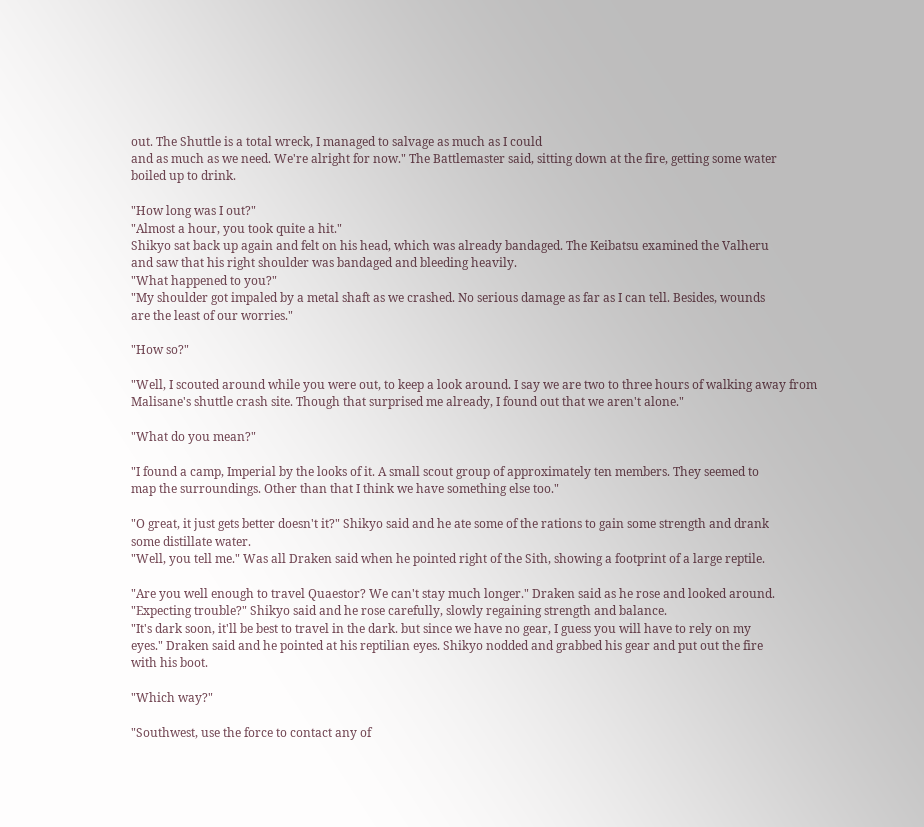out. The Shuttle is a total wreck, I managed to salvage as much as I could
and as much as we need. We're alright for now." The Battlemaster said, sitting down at the fire, getting some water
boiled up to drink.

"How long was I out?"
"Almost a hour, you took quite a hit."
Shikyo sat back up again and felt on his head, which was already bandaged. The Keibatsu examined the Valheru
and saw that his right shoulder was bandaged and bleeding heavily.
"What happened to you?"
"My shoulder got impaled by a metal shaft as we crashed. No serious damage as far as I can tell. Besides, wounds
are the least of our worries."

"How so?"

"Well, I scouted around while you were out, to keep a look around. I say we are two to three hours of walking away from
Malisane's shuttle crash site. Though that surprised me already, I found out that we aren't alone."

"What do you mean?"

"I found a camp, Imperial by the looks of it. A small scout group of approximately ten members. They seemed to
map the surroundings. Other than that I think we have something else too."

"O great, it just gets better doesn't it?" Shikyo said and he ate some of the rations to gain some strength and drank
some distillate water.
"Well, you tell me." Was all Draken said when he pointed right of the Sith, showing a footprint of a large reptile.

"Are you well enough to travel Quaestor? We can't stay much longer." Draken said as he rose and looked around.
"Expecting trouble?" Shikyo said and he rose carefully, slowly regaining strength and balance.
"It's dark soon, it'll be best to travel in the dark. but since we have no gear, I guess you will have to rely on my
eyes." Draken said and he pointed at his reptilian eyes. Shikyo nodded and grabbed his gear and put out the fire
with his boot.

"Which way?"

"Southwest, use the force to contact any of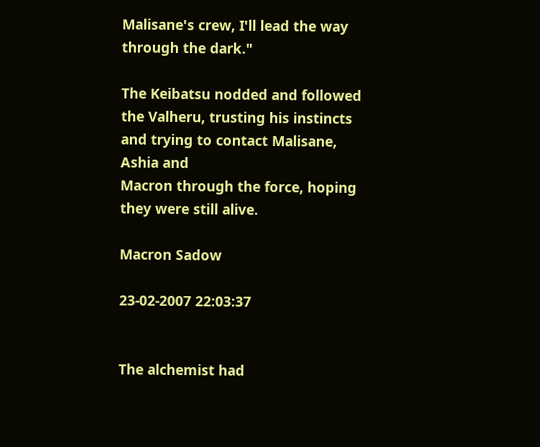Malisane's crew, I'll lead the way through the dark."

The Keibatsu nodded and followed the Valheru, trusting his instincts and trying to contact Malisane, Ashia and
Macron through the force, hoping they were still alive.

Macron Sadow

23-02-2007 22:03:37


The alchemist had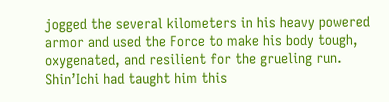jogged the several kilometers in his heavy powered armor and used the Force to make his body tough, oxygenated, and resilient for the grueling run. Shin’Ichi had taught him this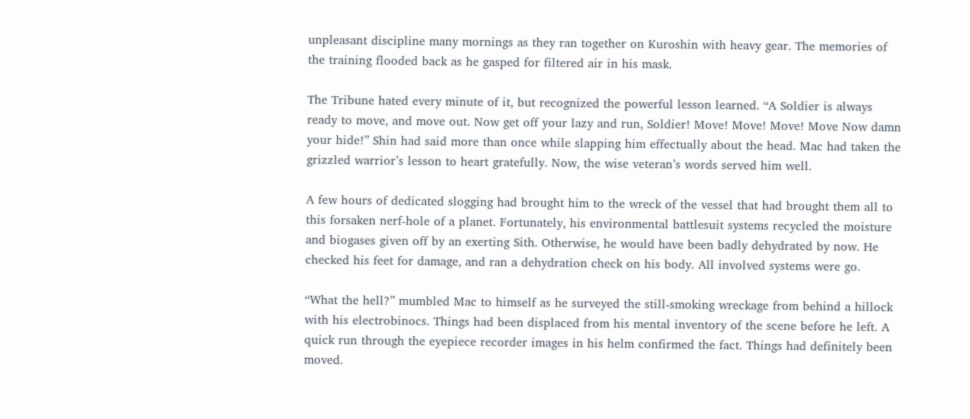unpleasant discipline many mornings as they ran together on Kuroshin with heavy gear. The memories of the training flooded back as he gasped for filtered air in his mask.

The Tribune hated every minute of it, but recognized the powerful lesson learned. “A Soldier is always ready to move, and move out. Now get off your lazy and run, Soldier! Move! Move! Move! Move Now damn your hide!” Shin had said more than once while slapping him effectually about the head. Mac had taken the grizzled warrior’s lesson to heart gratefully. Now, the wise veteran’s words served him well.

A few hours of dedicated slogging had brought him to the wreck of the vessel that had brought them all to this forsaken nerf-hole of a planet. Fortunately, his environmental battlesuit systems recycled the moisture and biogases given off by an exerting Sith. Otherwise, he would have been badly dehydrated by now. He checked his feet for damage, and ran a dehydration check on his body. All involved systems were go.

“What the hell?” mumbled Mac to himself as he surveyed the still-smoking wreckage from behind a hillock with his electrobinocs. Things had been displaced from his mental inventory of the scene before he left. A quick run through the eyepiece recorder images in his helm confirmed the fact. Things had definitely been moved.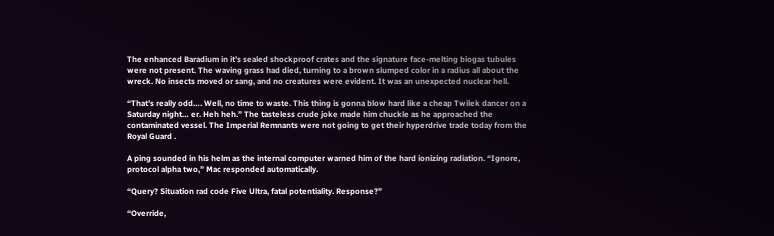The enhanced Baradium in it’s sealed shockproof crates and the signature face-melting biogas tubules were not present. The waving grass had died, turning to a brown slumped color in a radius all about the wreck. No insects moved or sang, and no creatures were evident. It was an unexpected nuclear hell.

“That’s really odd…. Well, no time to waste. This thing is gonna blow hard like a cheap Twilek dancer on a Saturday night… er. Heh heh.” The tasteless crude joke made him chuckle as he approached the contaminated vessel. The Imperial Remnants were not going to get their hyperdrive trade today from the Royal Guard .

A ping sounded in his helm as the internal computer warned him of the hard ionizing radiation. “Ignore, protocol alpha two,” Mac responded automatically.

“Query? Situation rad code Five Ultra, fatal potentiality. Response?”

“Override,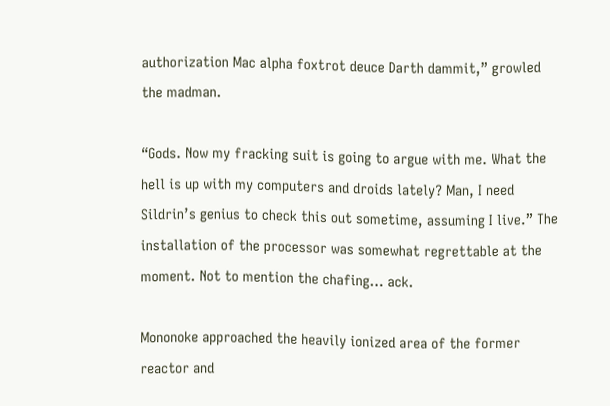authorization Mac alpha foxtrot deuce Darth dammit,” growled the madman.

“Gods. Now my fracking suit is going to argue with me. What the hell is up with my computers and droids lately? Man, I need Sildrin’s genius to check this out sometime, assuming I live.” The installation of the processor was somewhat regrettable at the moment. Not to mention the chafing… ack.

Mononoke approached the heavily ionized area of the former reactor and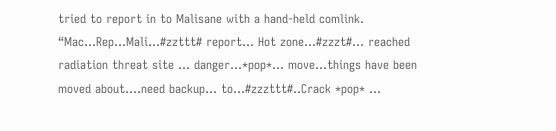tried to report in to Malisane with a hand-held comlink. “Mac…Rep…Mali…#zzttt# report… Hot zone…#zzzt#… reached radiation threat site … danger…*pop*… move…things have been moved about….need backup… to…#zzzttt#..Crack *pop* …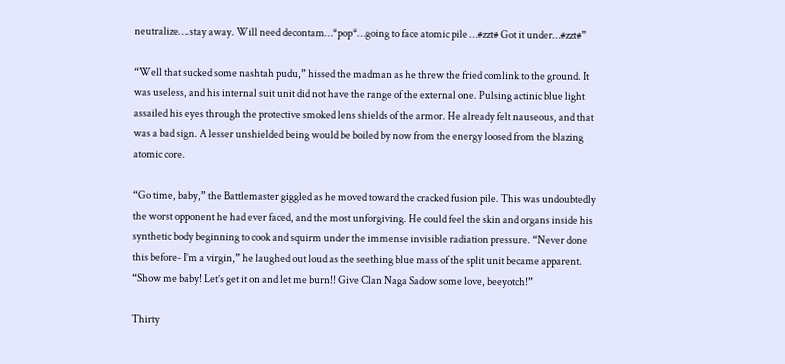neutralize….stay away. Will need decontam…*pop*…going to face atomic pile …#zzt# Got it under…#zzt#”

“Well that sucked some nashtah pudu,” hissed the madman as he threw the fried comlink to the ground. It was useless, and his internal suit unit did not have the range of the external one. Pulsing actinic blue light assailed his eyes through the protective smoked lens shields of the armor. He already felt nauseous, and that was a bad sign. A lesser unshielded being would be boiled by now from the energy loosed from the blazing atomic core.

“Go time, baby,” the Battlemaster giggled as he moved toward the cracked fusion pile. This was undoubtedly the worst opponent he had ever faced, and the most unforgiving. He could feel the skin and organs inside his synthetic body beginning to cook and squirm under the immense invisible radiation pressure. “Never done this before- I’m a virgin,” he laughed out loud as the seething blue mass of the split unit became apparent. “Show me baby! Let’s get it on and let me burn!! Give Clan Naga Sadow some love, beeyotch!”

Thirty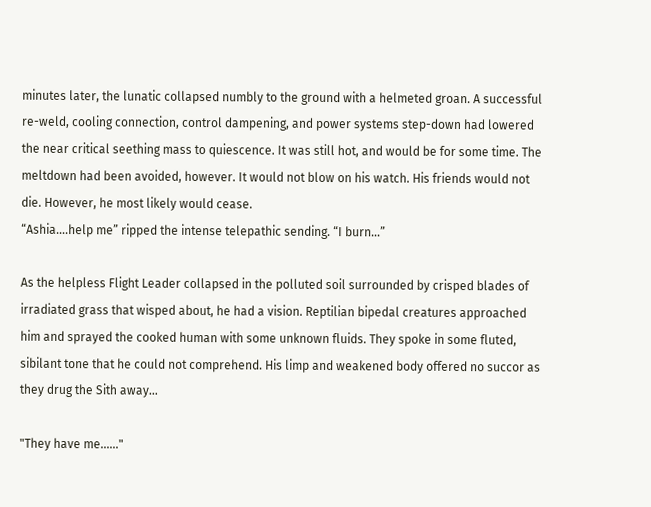minutes later, the lunatic collapsed numbly to the ground with a helmeted groan. A successful re-weld, cooling connection, control dampening, and power systems step-down had lowered the near critical seething mass to quiescence. It was still hot, and would be for some time. The meltdown had been avoided, however. It would not blow on his watch. His friends would not die. However, he most likely would cease.
“Ashia….help me” ripped the intense telepathic sending. “I burn…”

As the helpless Flight Leader collapsed in the polluted soil surrounded by crisped blades of irradiated grass that wisped about, he had a vision. Reptilian bipedal creatures approached him and sprayed the cooked human with some unknown fluids. They spoke in some fluted, sibilant tone that he could not comprehend. His limp and weakened body offered no succor as they drug the Sith away…

"They have me......"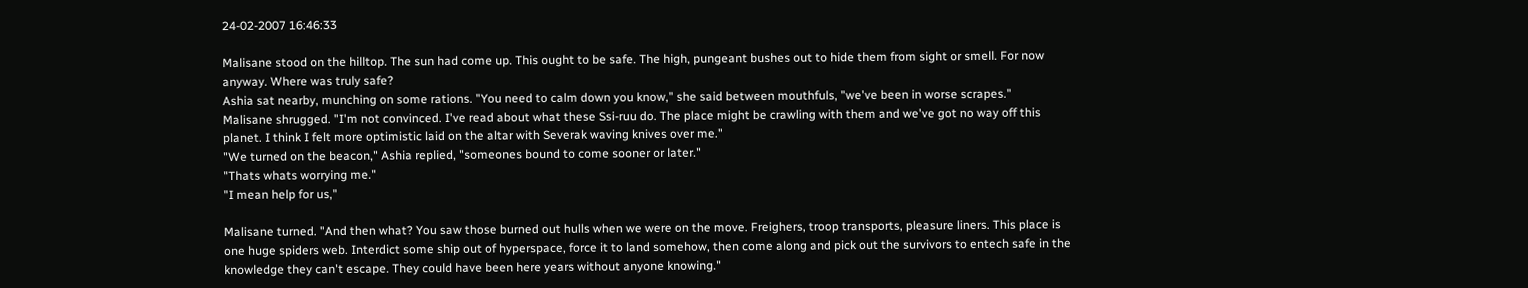24-02-2007 16:46:33

Malisane stood on the hilltop. The sun had come up. This ought to be safe. The high, pungeant bushes out to hide them from sight or smell. For now anyway. Where was truly safe?
Ashia sat nearby, munching on some rations. "You need to calm down you know," she said between mouthfuls, "we've been in worse scrapes."
Malisane shrugged. "I'm not convinced. I've read about what these Ssi-ruu do. The place might be crawling with them and we've got no way off this planet. I think I felt more optimistic laid on the altar with Severak waving knives over me."
"We turned on the beacon," Ashia replied, "someones bound to come sooner or later."
"Thats whats worrying me."
"I mean help for us,"

Malisane turned. "And then what? You saw those burned out hulls when we were on the move. Freighers, troop transports, pleasure liners. This place is one huge spiders web. Interdict some ship out of hyperspace, force it to land somehow, then come along and pick out the survivors to entech safe in the knowledge they can't escape. They could have been here years without anyone knowing."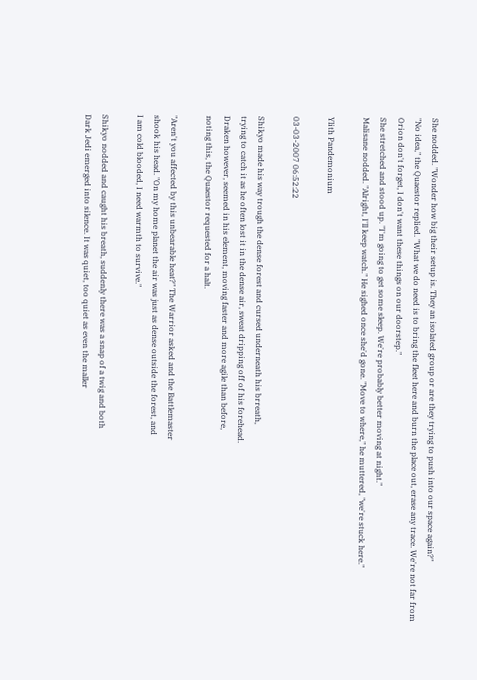She nodded. "Wonder how big their setup is. They an isolated group or are they trying to push into our space again?"
"No idea," the Quaestor replied. "What we do need is to bring the fleet here and burn the place out, erase any trace. We're not far from Orion don't forget, I don't want these things on our doorstep."
She stretched and stood up. "I'm going to get some sleep. We're probably better moving at night."
Malisane nodded. "Alright, I'll keep watch." He sighed once she'd gone. "Move to where," he muttered, "we're stuck here."

Ylith Pandemonium

03-03-2007 06:52:22

Shikyo made his way trough the dense forest and cursed underneath his brreath,
trying to catch it as he often lost it in the dense air, sweat dripping off of his forehead.
Draken however, seemed in his element, moving faster and more agile than before,
noting this, the Quaestor requested for a halt.

"Aren't you affected by this unbearable heat?" The Warrior asked and the Battlemaster
shook his head. "On my home planet the air was just as dense outside the forest, and
I am cold blooded, I need warmth to survive."

Shikyo nodded and caught his breath, suddenly there was a snap of a twig and both
Dark Jedi emerged into silence. It was quiet, too quiet as even the maller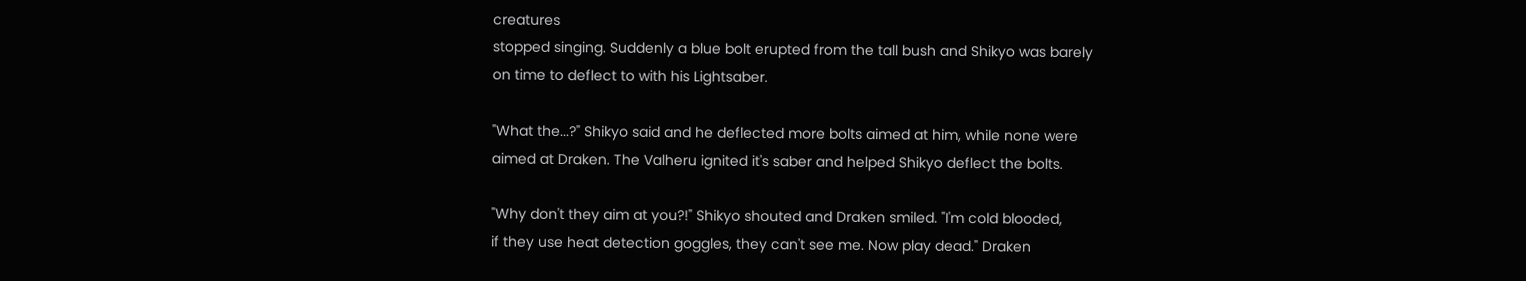creatures
stopped singing. Suddenly a blue bolt erupted from the tall bush and Shikyo was barely
on time to deflect to with his Lightsaber.

"What the...?" Shikyo said and he deflected more bolts aimed at him, while none were
aimed at Draken. The Valheru ignited it's saber and helped Shikyo deflect the bolts.

"Why don't they aim at you?!" Shikyo shouted and Draken smiled. "I'm cold blooded,
if they use heat detection goggles, they can't see me. Now play dead." Draken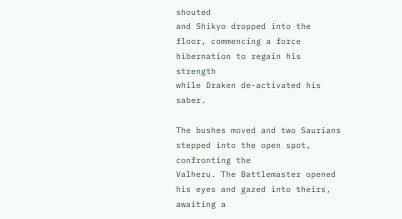shouted
and Shikyo dropped into the floor, commencing a force hibernation to regain his strength
while Draken de-activated his saber.

The bushes moved and two Saurians stepped into the open spot, confronting the
Valheru. The Battlemaster opened his eyes and gazed into theirs, awaiting a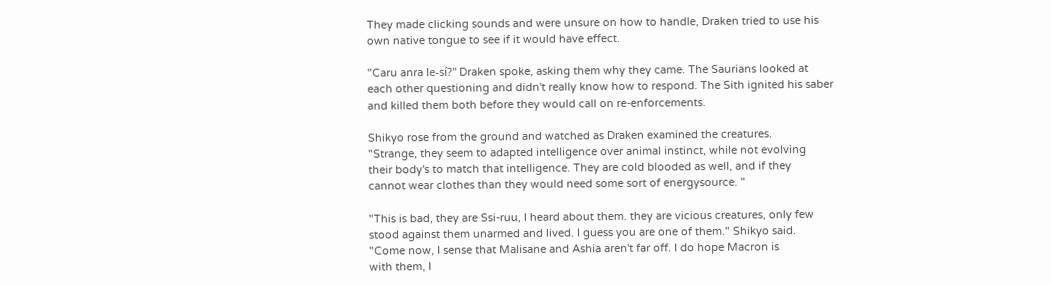They made clicking sounds and were unsure on how to handle, Draken tried to use his
own native tongue to see if it would have effect.

"Caru anra le-sí?" Draken spoke, asking them why they came. The Saurians looked at
each other questioning and didn't really know how to respond. The Sith ignited his saber
and killed them both before they would call on re-enforcements.

Shikyo rose from the ground and watched as Draken examined the creatures.
"Strange, they seem to adapted intelligence over animal instinct, while not evolving
their body's to match that intelligence. They are cold blooded as well, and if they
cannot wear clothes than they would need some sort of energysource. "

"This is bad, they are Ssi-ruu, I heard about them. they are vicious creatures, only few
stood against them unarmed and lived. I guess you are one of them." Shikyo said.
"Come now, I sense that Malisane and Ashia aren't far off. I do hope Macron is
with them, I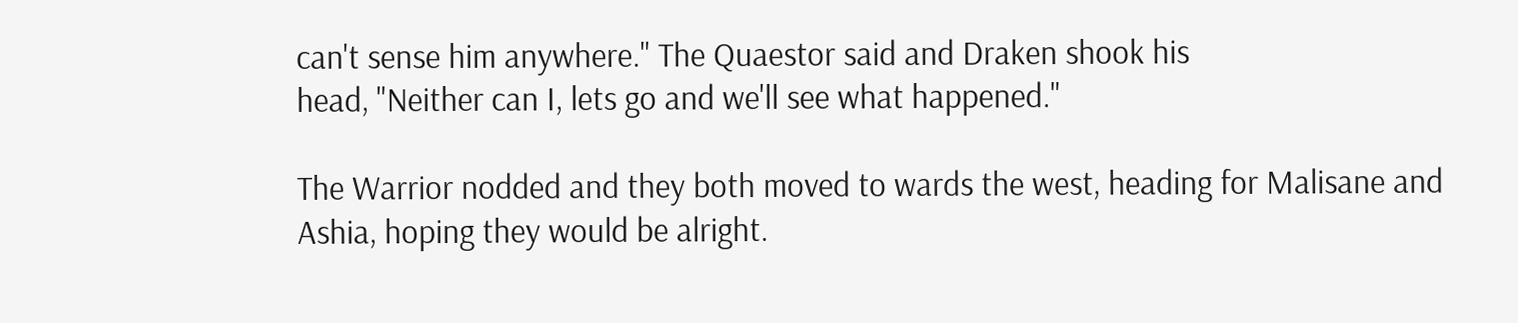can't sense him anywhere." The Quaestor said and Draken shook his
head, "Neither can I, lets go and we'll see what happened."

The Warrior nodded and they both moved to wards the west, heading for Malisane and
Ashia, hoping they would be alright.